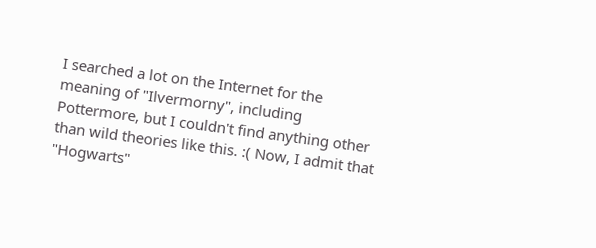I searched a lot on the Internet for the meaning of "Ilvermorny", including Pottermore, but I couldn't find anything other than wild theories like this. :( Now, I admit that "Hogwarts"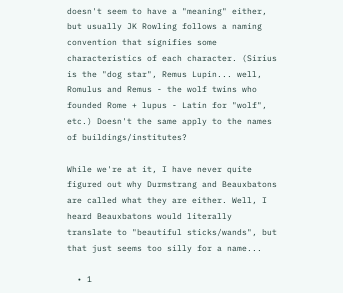doesn't seem to have a "meaning" either, but usually JK Rowling follows a naming convention that signifies some characteristics of each character. (Sirius is the "dog star", Remus Lupin... well, Romulus and Remus - the wolf twins who founded Rome + lupus - Latin for "wolf", etc.) Doesn't the same apply to the names of buildings/institutes?

While we're at it, I have never quite figured out why Durmstrang and Beauxbatons are called what they are either. Well, I heard Beauxbatons would literally translate to "beautiful sticks/wands", but that just seems too silly for a name...

  • 1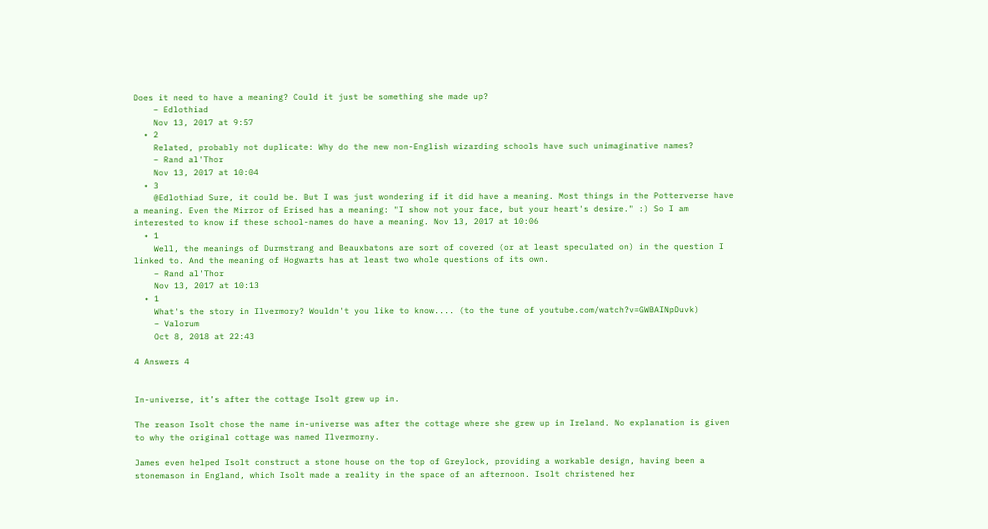Does it need to have a meaning? Could it just be something she made up?
    – Edlothiad
    Nov 13, 2017 at 9:57
  • 2
    Related, probably not duplicate: Why do the new non-English wizarding schools have such unimaginative names?
    – Rand al'Thor
    Nov 13, 2017 at 10:04
  • 3
    @Edlothiad Sure, it could be. But I was just wondering if it did have a meaning. Most things in the Potterverse have a meaning. Even the Mirror of Erised has a meaning: "I show not your face, but your heart's desire." :) So I am interested to know if these school-names do have a meaning. Nov 13, 2017 at 10:06
  • 1
    Well, the meanings of Durmstrang and Beauxbatons are sort of covered (or at least speculated on) in the question I linked to. And the meaning of Hogwarts has at least two whole questions of its own.
    – Rand al'Thor
    Nov 13, 2017 at 10:13
  • 1
    What's the story in Ilvermory? Wouldn't you like to know.... (to the tune of youtube.com/watch?v=GWBAINpDuvk)
    – Valorum
    Oct 8, 2018 at 22:43

4 Answers 4


In-universe, it’s after the cottage Isolt grew up in.

The reason Isolt chose the name in-universe was after the cottage where she grew up in Ireland. No explanation is given to why the original cottage was named Ilvermorny.

James even helped Isolt construct a stone house on the top of Greylock, providing a workable design, having been a stonemason in England, which Isolt made a reality in the space of an afternoon. Isolt christened her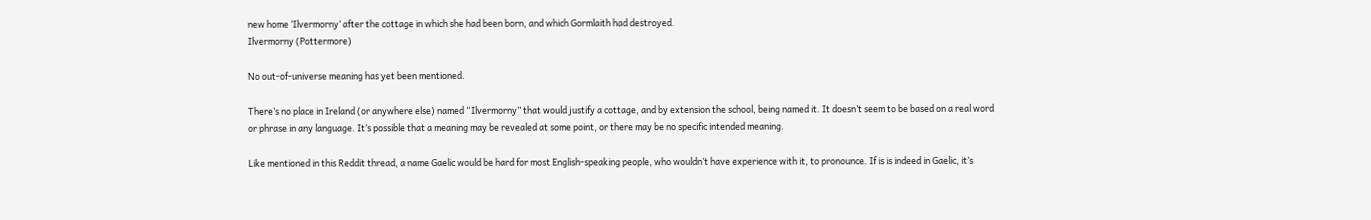new home ‘Ilvermorny’ after the cottage in which she had been born, and which Gormlaith had destroyed.
Ilvermorny (Pottermore)

No out-of-universe meaning has yet been mentioned.

There’s no place in Ireland (or anywhere else) named “Ilvermorny” that would justify a cottage, and by extension the school, being named it. It doesn’t seem to be based on a real word or phrase in any language. It’s possible that a meaning may be revealed at some point, or there may be no specific intended meaning.

Like mentioned in this Reddit thread, a name Gaelic would be hard for most English-speaking people, who wouldn’t have experience with it, to pronounce. If is is indeed in Gaelic, it’s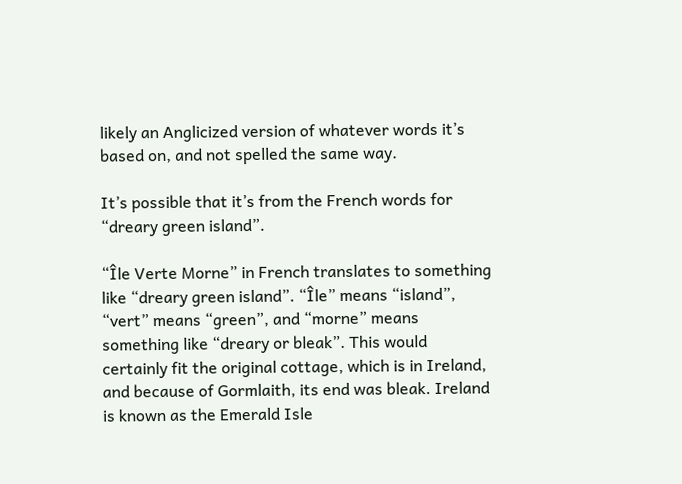likely an Anglicized version of whatever words it’s based on, and not spelled the same way.

It’s possible that it’s from the French words for “dreary green island”.

“Île Verte Morne” in French translates to something like “dreary green island”. “Île” means “island”, “vert” means “green”, and “morne” means something like “dreary or bleak”. This would certainly fit the original cottage, which is in Ireland, and because of Gormlaith, its end was bleak. Ireland is known as the Emerald Isle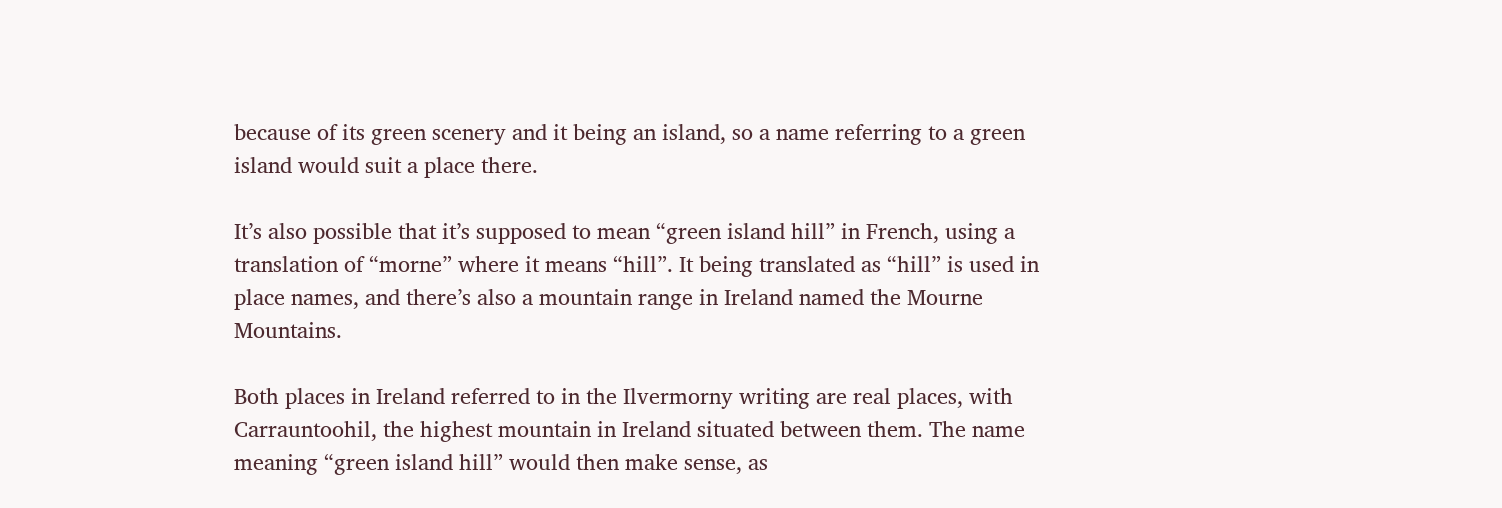because of its green scenery and it being an island, so a name referring to a green island would suit a place there.

It’s also possible that it’s supposed to mean “green island hill” in French, using a translation of “morne” where it means “hill”. It being translated as “hill” is used in place names, and there’s also a mountain range in Ireland named the Mourne Mountains.

Both places in Ireland referred to in the Ilvermorny writing are real places, with Carrauntoohil, the highest mountain in Ireland situated between them. The name meaning “green island hill” would then make sense, as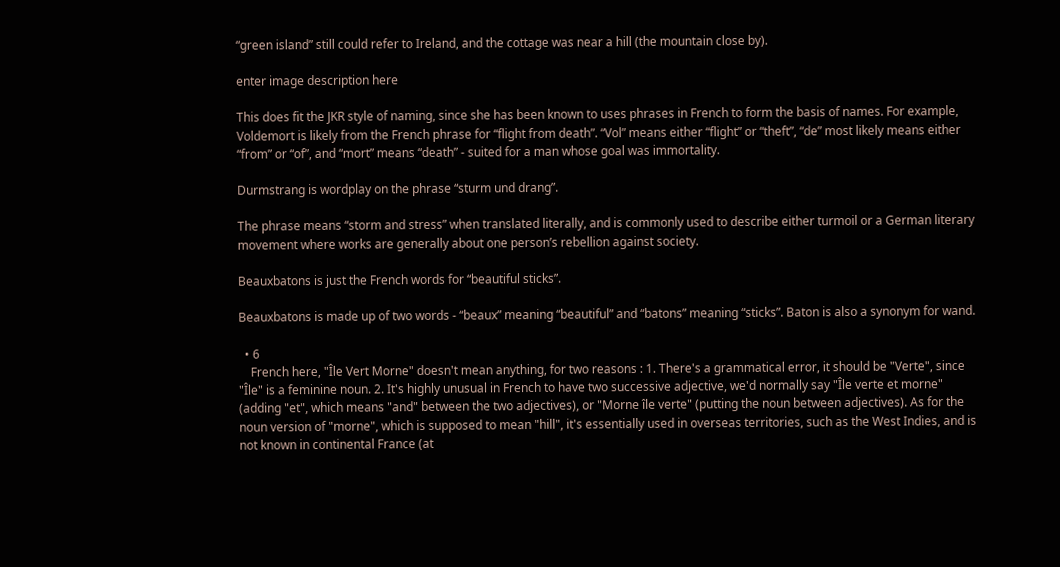“green island” still could refer to Ireland, and the cottage was near a hill (the mountain close by).

enter image description here

This does fit the JKR style of naming, since she has been known to uses phrases in French to form the basis of names. For example, Voldemort is likely from the French phrase for “flight from death”. “Vol” means either “flight” or “theft”, “de” most likely means either “from” or “of”, and “mort” means “death” - suited for a man whose goal was immortality.

Durmstrang is wordplay on the phrase “sturm und drang”.

The phrase means “storm and stress” when translated literally, and is commonly used to describe either turmoil or a German literary movement where works are generally about one person’s rebellion against society.

Beauxbatons is just the French words for “beautiful sticks”.

Beauxbatons is made up of two words - “beaux” meaning “beautiful” and “batons” meaning “sticks”. Baton is also a synonym for wand.

  • 6
    French here, "Île Vert Morne" doesn't mean anything, for two reasons : 1. There's a grammatical error, it should be "Verte", since "Île" is a feminine noun. 2. It's highly unusual in French to have two successive adjective, we'd normally say "Île verte et morne" (adding "et", which means "and" between the two adjectives), or "Morne île verte" (putting the noun between adjectives). As for the noun version of "morne", which is supposed to mean "hill", it's essentially used in overseas territories, such as the West Indies, and is not known in continental France (at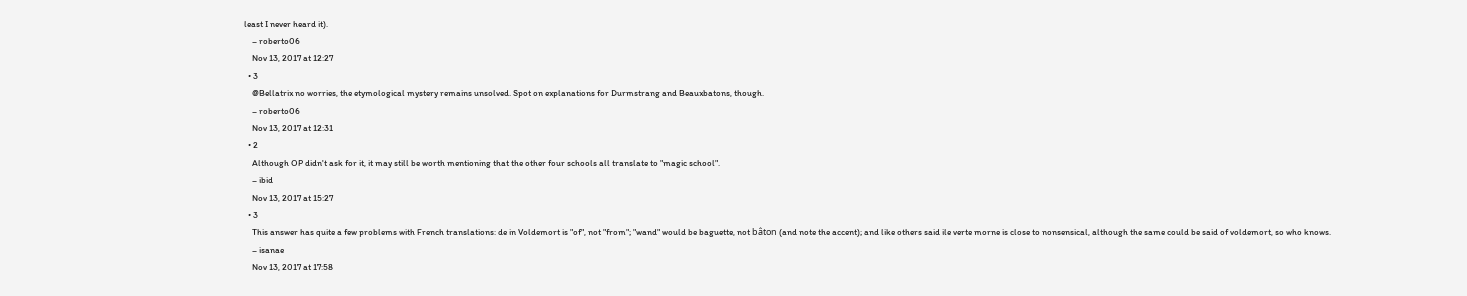least I never heard it).
    – roberto06
    Nov 13, 2017 at 12:27
  • 3
    @Bellatrix no worries, the etymological mystery remains unsolved. Spot on explanations for Durmstrang and Beauxbatons, though.
    – roberto06
    Nov 13, 2017 at 12:31
  • 2
    Although OP didn't ask for it, it may still be worth mentioning that the other four schools all translate to "magic school".
    – ibid
    Nov 13, 2017 at 15:27
  • 3
    This answer has quite a few problems with French translations: de in Voldemort is "of", not "from"; "wand" would be baguette, not bâton (and note the accent); and like others said ile verte morne is close to nonsensical, although the same could be said of voldemort, so who knows.
    – isanae
    Nov 13, 2017 at 17:58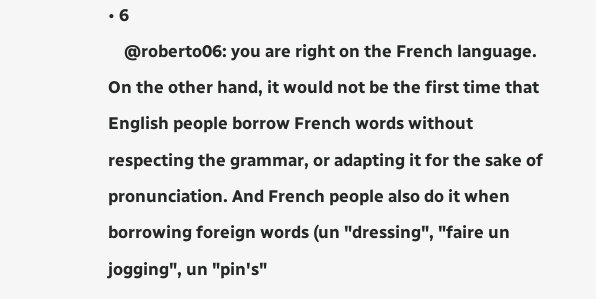• 6
    @roberto06: you are right on the French language. On the other hand, it would not be the first time that English people borrow French words without respecting the grammar, or adapting it for the sake of pronunciation. And French people also do it when borrowing foreign words (un "dressing", "faire un jogging", un "pin's"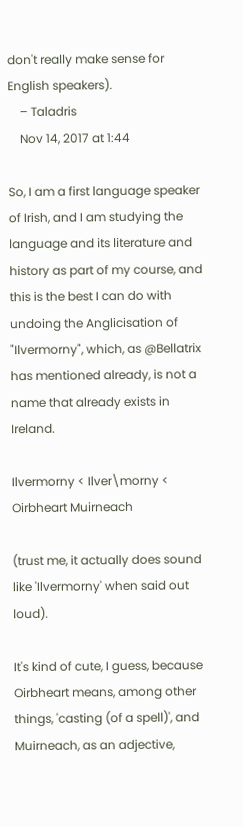don't really make sense for English speakers).
    – Taladris
    Nov 14, 2017 at 1:44

So, I am a first language speaker of Irish, and I am studying the language and its literature and history as part of my course, and this is the best I can do with undoing the Anglicisation of "Ilvermorny", which, as @Bellatrix has mentioned already, is not a name that already exists in Ireland.

Ilvermorny < Ilver\morny < Oirbheart Muirneach

(trust me, it actually does sound like 'Ilvermorny' when said out loud).

It's kind of cute, I guess, because Oirbheart means, among other things, 'casting (of a spell)', and Muirneach, as an adjective,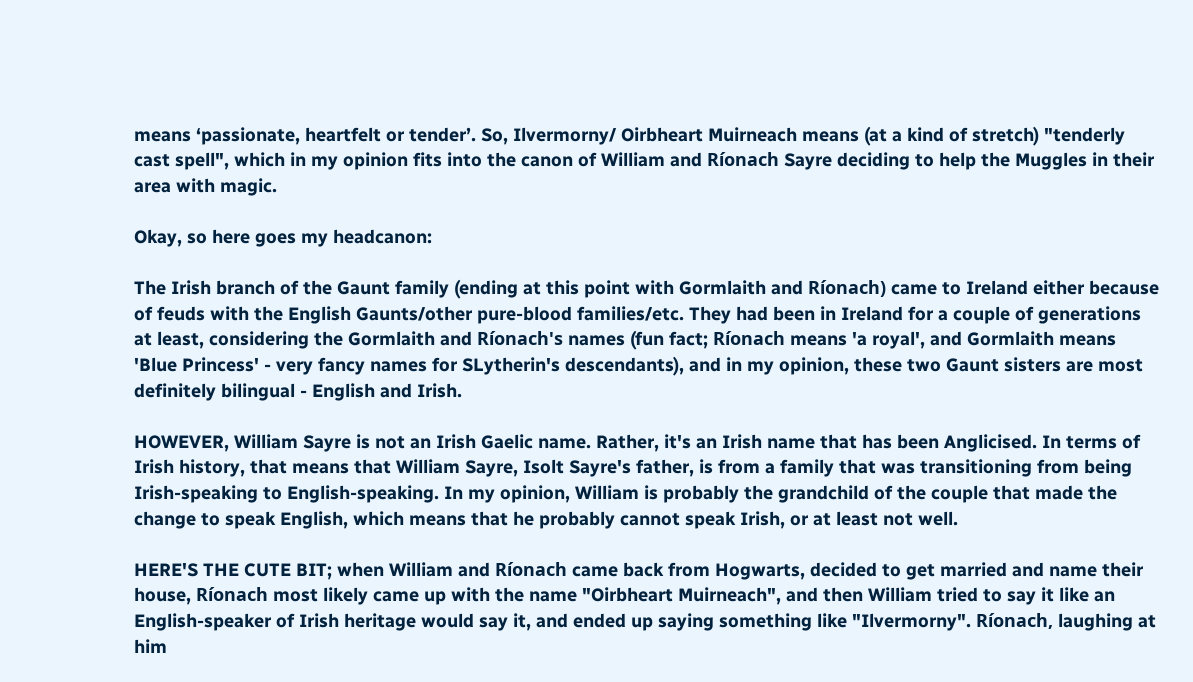means ‘passionate, heartfelt or tender’. So, Ilvermorny/ Oirbheart Muirneach means (at a kind of stretch) "tenderly cast spell", which in my opinion fits into the canon of William and Ríonach Sayre deciding to help the Muggles in their area with magic.

Okay, so here goes my headcanon:

The Irish branch of the Gaunt family (ending at this point with Gormlaith and Ríonach) came to Ireland either because of feuds with the English Gaunts/other pure-blood families/etc. They had been in Ireland for a couple of generations at least, considering the Gormlaith and Ríonach's names (fun fact; Ríonach means 'a royal', and Gormlaith means 'Blue Princess' - very fancy names for SLytherin's descendants), and in my opinion, these two Gaunt sisters are most definitely bilingual - English and Irish.

HOWEVER, William Sayre is not an Irish Gaelic name. Rather, it's an Irish name that has been Anglicised. In terms of Irish history, that means that William Sayre, Isolt Sayre's father, is from a family that was transitioning from being Irish-speaking to English-speaking. In my opinion, William is probably the grandchild of the couple that made the change to speak English, which means that he probably cannot speak Irish, or at least not well.

HERE'S THE CUTE BIT; when William and Ríonach came back from Hogwarts, decided to get married and name their house, Ríonach most likely came up with the name "Oirbheart Muirneach", and then William tried to say it like an English-speaker of Irish heritage would say it, and ended up saying something like "Ilvermorny". Ríonach, laughing at him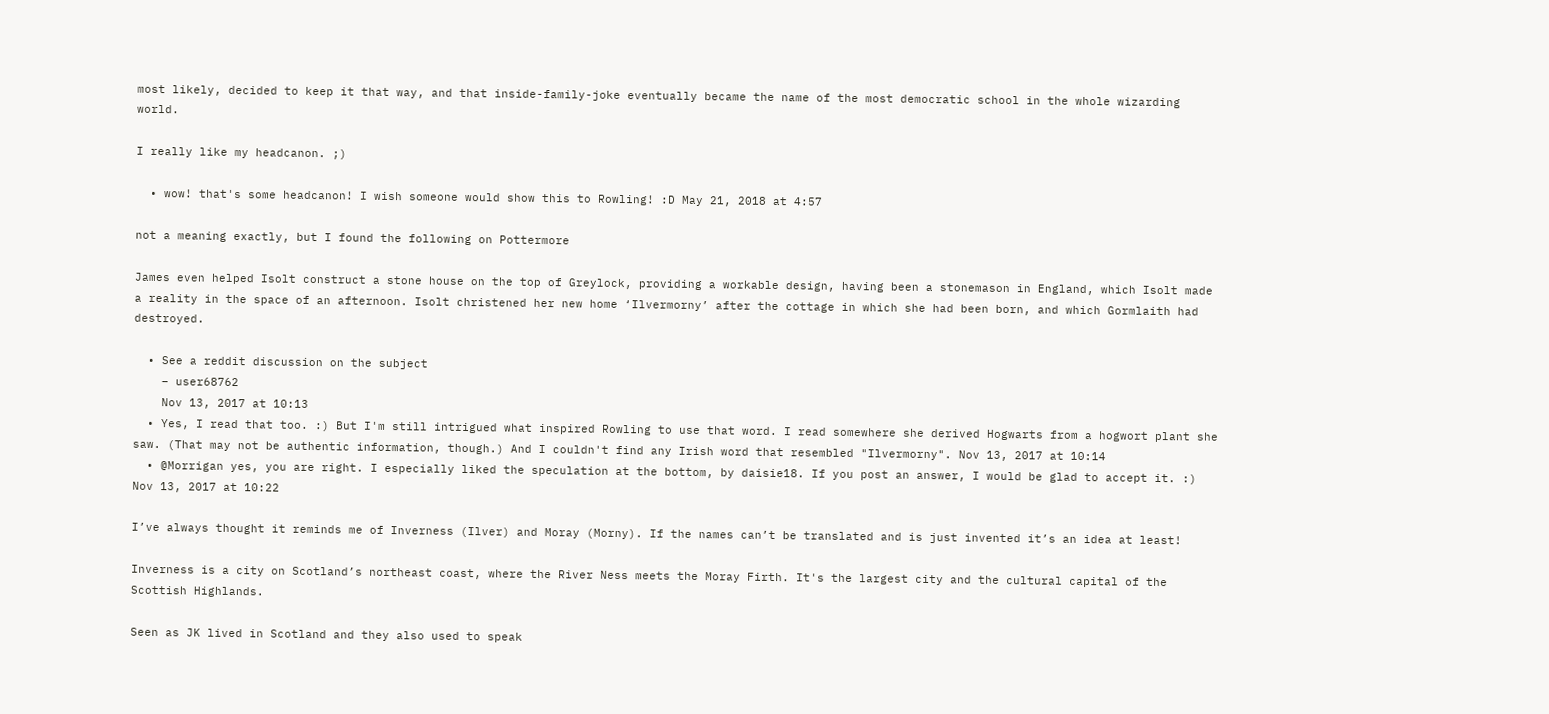most likely, decided to keep it that way, and that inside-family-joke eventually became the name of the most democratic school in the whole wizarding world.

I really like my headcanon. ;)

  • wow! that's some headcanon! I wish someone would show this to Rowling! :D May 21, 2018 at 4:57

not a meaning exactly, but I found the following on Pottermore

James even helped Isolt construct a stone house on the top of Greylock, providing a workable design, having been a stonemason in England, which Isolt made a reality in the space of an afternoon. Isolt christened her new home ‘Ilvermorny’ after the cottage in which she had been born, and which Gormlaith had destroyed.

  • See a reddit discussion on the subject
    – user68762
    Nov 13, 2017 at 10:13
  • Yes, I read that too. :) But I'm still intrigued what inspired Rowling to use that word. I read somewhere she derived Hogwarts from a hogwort plant she saw. (That may not be authentic information, though.) And I couldn't find any Irish word that resembled "Ilvermorny". Nov 13, 2017 at 10:14
  • @Morrigan yes, you are right. I especially liked the speculation at the bottom, by daisie18. If you post an answer, I would be glad to accept it. :) Nov 13, 2017 at 10:22

I’ve always thought it reminds me of Inverness (Ilver) and Moray (Morny). If the names can’t be translated and is just invented it’s an idea at least!

Inverness is a city on Scotland’s northeast coast, where the River Ness meets the Moray Firth. It's the largest city and the cultural capital of the Scottish Highlands.

Seen as JK lived in Scotland and they also used to speak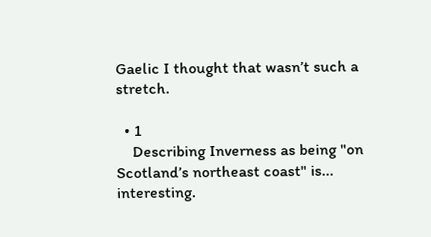Gaelic I thought that wasn’t such a stretch.

  • 1
    Describing Inverness as being "on Scotland’s northeast coast" is... interesting.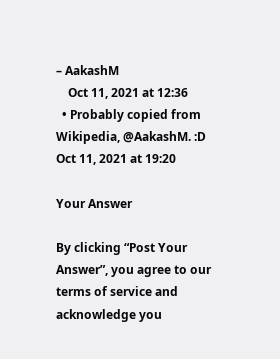– AakashM
    Oct 11, 2021 at 12:36
  • Probably copied from Wikipedia, @AakashM. :D Oct 11, 2021 at 19:20

Your Answer

By clicking “Post Your Answer”, you agree to our terms of service and acknowledge you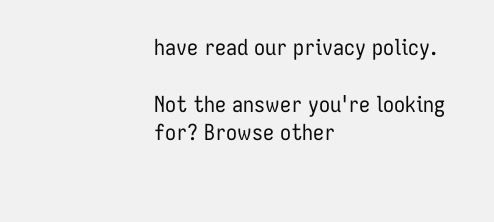have read our privacy policy.

Not the answer you're looking for? Browse other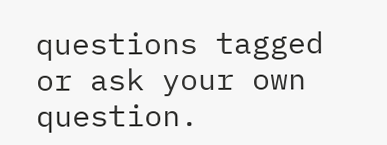questions tagged or ask your own question.